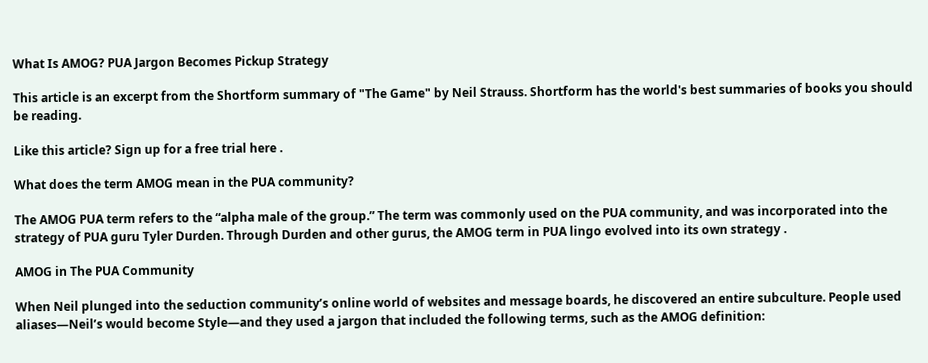What Is AMOG? PUA Jargon Becomes Pickup Strategy

This article is an excerpt from the Shortform summary of "The Game" by Neil Strauss. Shortform has the world's best summaries of books you should be reading.

Like this article? Sign up for a free trial here .

What does the term AMOG mean in the PUA community?

The AMOG PUA term refers to the “alpha male of the group.” The term was commonly used on the PUA community, and was incorporated into the strategy of PUA guru Tyler Durden. Through Durden and other gurus, the AMOG term in PUA lingo evolved into its own strategy .

AMOG in The PUA Community

When Neil plunged into the seduction community’s online world of websites and message boards, he discovered an entire subculture. People used aliases—Neil’s would become Style—and they used a jargon that included the following terms, such as the AMOG definition: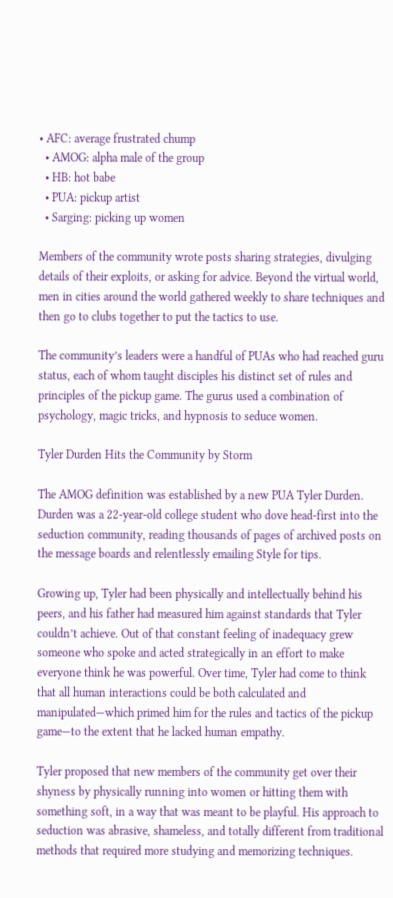• AFC: average frustrated chump
  • AMOG: alpha male of the group
  • HB: hot babe
  • PUA: pickup artist
  • Sarging: picking up women

Members of the community wrote posts sharing strategies, divulging details of their exploits, or asking for advice. Beyond the virtual world, men in cities around the world gathered weekly to share techniques and then go to clubs together to put the tactics to use.

The community’s leaders were a handful of PUAs who had reached guru status, each of whom taught disciples his distinct set of rules and principles of the pickup game. The gurus used a combination of psychology, magic tricks, and hypnosis to seduce women.

Tyler Durden Hits the Community by Storm

The AMOG definition was established by a new PUA Tyler Durden. Durden was a 22-year-old college student who dove head-first into the seduction community, reading thousands of pages of archived posts on the message boards and relentlessly emailing Style for tips.

Growing up, Tyler had been physically and intellectually behind his peers, and his father had measured him against standards that Tyler couldn’t achieve. Out of that constant feeling of inadequacy grew someone who spoke and acted strategically in an effort to make everyone think he was powerful. Over time, Tyler had come to think that all human interactions could be both calculated and manipulated—which primed him for the rules and tactics of the pickup game—to the extent that he lacked human empathy.

Tyler proposed that new members of the community get over their shyness by physically running into women or hitting them with something soft, in a way that was meant to be playful. His approach to seduction was abrasive, shameless, and totally different from traditional methods that required more studying and memorizing techniques.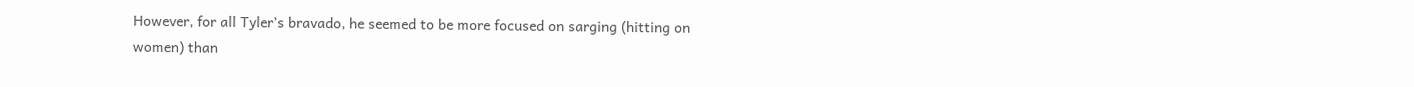However, for all Tyler’s bravado, he seemed to be more focused on sarging (hitting on women) than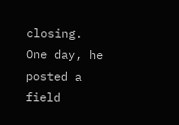closing. One day, he posted a field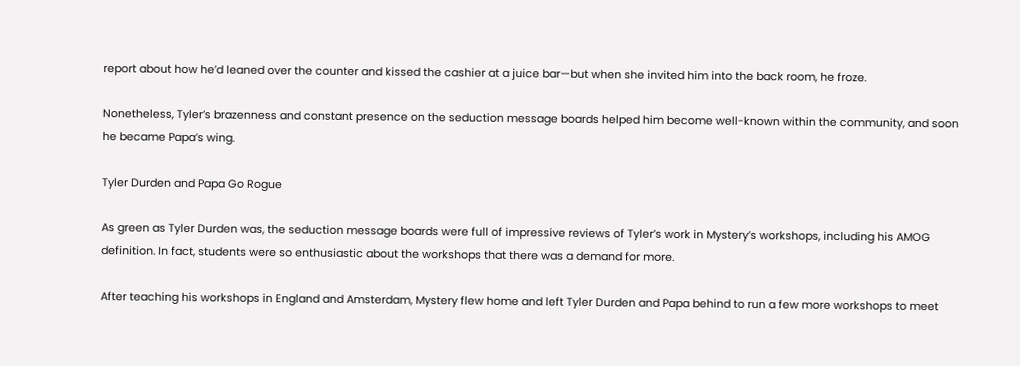report about how he’d leaned over the counter and kissed the cashier at a juice bar—but when she invited him into the back room, he froze.

Nonetheless, Tyler’s brazenness and constant presence on the seduction message boards helped him become well-known within the community, and soon he became Papa’s wing.

Tyler Durden and Papa Go Rogue

As green as Tyler Durden was, the seduction message boards were full of impressive reviews of Tyler’s work in Mystery’s workshops, including his AMOG definition. In fact, students were so enthusiastic about the workshops that there was a demand for more.

After teaching his workshops in England and Amsterdam, Mystery flew home and left Tyler Durden and Papa behind to run a few more workshops to meet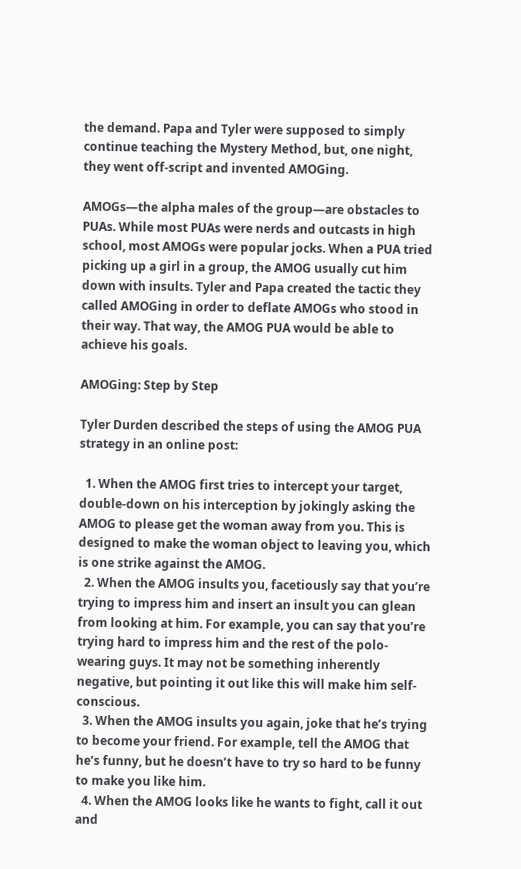the demand. Papa and Tyler were supposed to simply continue teaching the Mystery Method, but, one night, they went off-script and invented AMOGing.

AMOGs—the alpha males of the group—are obstacles to PUAs. While most PUAs were nerds and outcasts in high school, most AMOGs were popular jocks. When a PUA tried picking up a girl in a group, the AMOG usually cut him down with insults. Tyler and Papa created the tactic they called AMOGing in order to deflate AMOGs who stood in their way. That way, the AMOG PUA would be able to achieve his goals.

AMOGing: Step by Step

Tyler Durden described the steps of using the AMOG PUA strategy in an online post:

  1. When the AMOG first tries to intercept your target, double-down on his interception by jokingly asking the AMOG to please get the woman away from you. This is designed to make the woman object to leaving you, which is one strike against the AMOG.
  2. When the AMOG insults you, facetiously say that you’re trying to impress him and insert an insult you can glean from looking at him. For example, you can say that you’re trying hard to impress him and the rest of the polo-wearing guys. It may not be something inherently negative, but pointing it out like this will make him self-conscious.
  3. When the AMOG insults you again, joke that he’s trying to become your friend. For example, tell the AMOG that he’s funny, but he doesn’t have to try so hard to be funny to make you like him.
  4. When the AMOG looks like he wants to fight, call it out and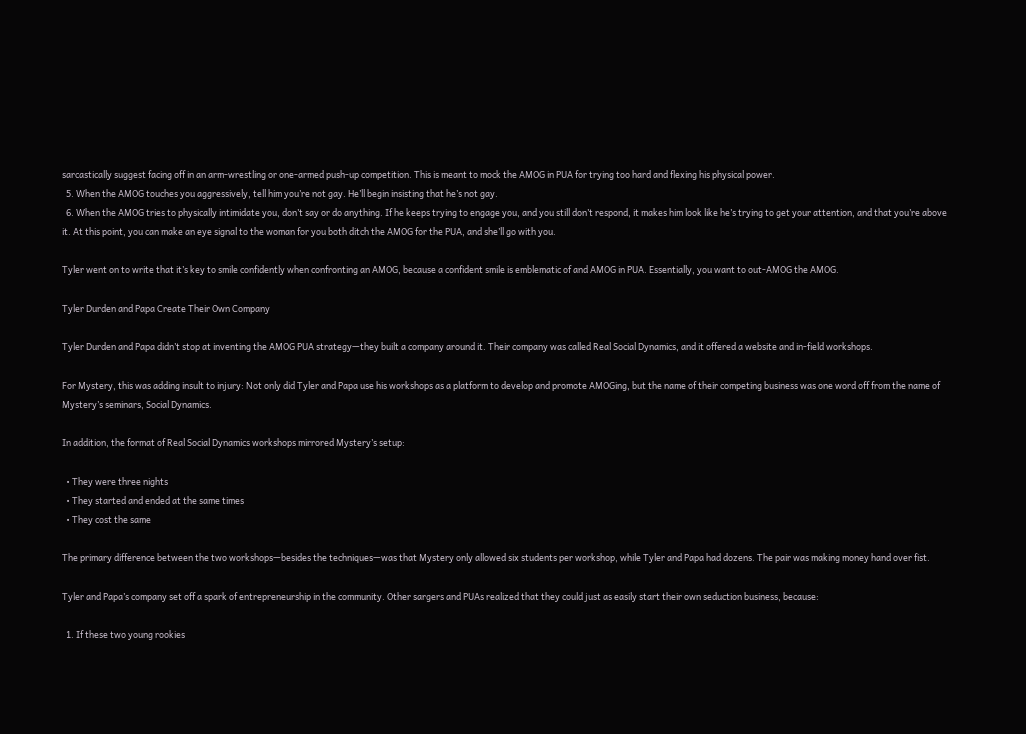sarcastically suggest facing off in an arm-wrestling or one-armed push-up competition. This is meant to mock the AMOG in PUA for trying too hard and flexing his physical power.
  5. When the AMOG touches you aggressively, tell him you’re not gay. He’ll begin insisting that he’s not gay.
  6. When the AMOG tries to physically intimidate you, don’t say or do anything. If he keeps trying to engage you, and you still don’t respond, it makes him look like he’s trying to get your attention, and that you’re above it. At this point, you can make an eye signal to the woman for you both ditch the AMOG for the PUA, and she’ll go with you.

Tyler went on to write that it’s key to smile confidently when confronting an AMOG, because a confident smile is emblematic of and AMOG in PUA. Essentially, you want to out-AMOG the AMOG.

Tyler Durden and Papa Create Their Own Company

Tyler Durden and Papa didn’t stop at inventing the AMOG PUA strategy—they built a company around it. Their company was called Real Social Dynamics, and it offered a website and in-field workshops.

For Mystery, this was adding insult to injury: Not only did Tyler and Papa use his workshops as a platform to develop and promote AMOGing, but the name of their competing business was one word off from the name of Mystery’s seminars, Social Dynamics.

In addition, the format of Real Social Dynamics workshops mirrored Mystery’s setup:

  • They were three nights
  • They started and ended at the same times
  • They cost the same

The primary difference between the two workshops—besides the techniques—was that Mystery only allowed six students per workshop, while Tyler and Papa had dozens. The pair was making money hand over fist.

Tyler and Papa’s company set off a spark of entrepreneurship in the community. Other sargers and PUAs realized that they could just as easily start their own seduction business, because:

  1. If these two young rookies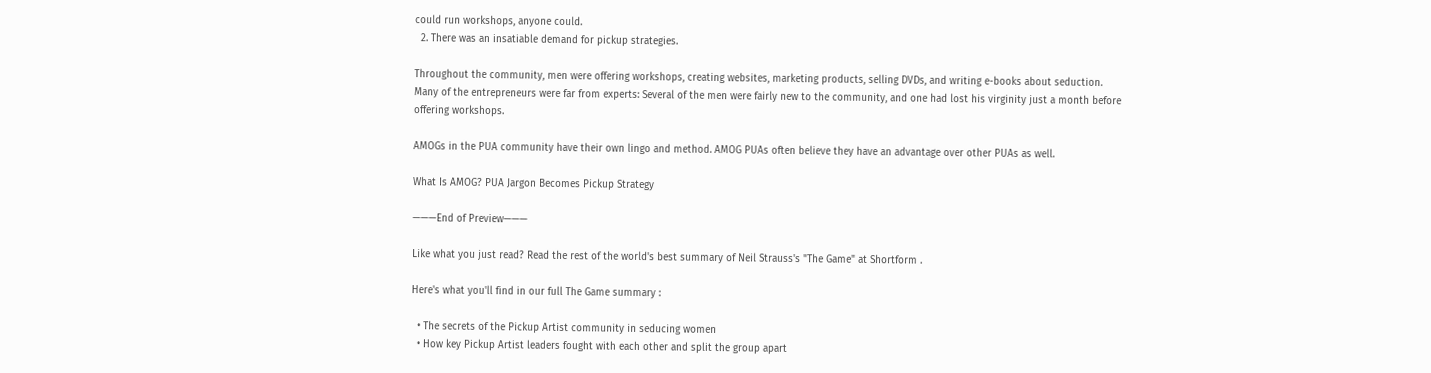could run workshops, anyone could.
  2. There was an insatiable demand for pickup strategies.

Throughout the community, men were offering workshops, creating websites, marketing products, selling DVDs, and writing e-books about seduction. Many of the entrepreneurs were far from experts: Several of the men were fairly new to the community, and one had lost his virginity just a month before offering workshops.

AMOGs in the PUA community have their own lingo and method. AMOG PUAs often believe they have an advantage over other PUAs as well.

What Is AMOG? PUA Jargon Becomes Pickup Strategy

———End of Preview———

Like what you just read? Read the rest of the world's best summary of Neil Strauss's "The Game" at Shortform .

Here's what you'll find in our full The Game summary :

  • The secrets of the Pickup Artist community in seducing women
  • How key Pickup Artist leaders fought with each other and split the group apart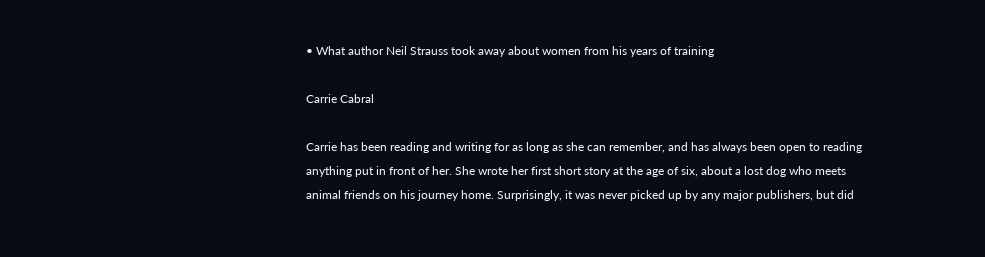• What author Neil Strauss took away about women from his years of training

Carrie Cabral

Carrie has been reading and writing for as long as she can remember, and has always been open to reading anything put in front of her. She wrote her first short story at the age of six, about a lost dog who meets animal friends on his journey home. Surprisingly, it was never picked up by any major publishers, but did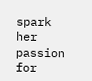spark her passion for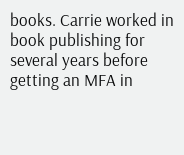books. Carrie worked in book publishing for several years before getting an MFA in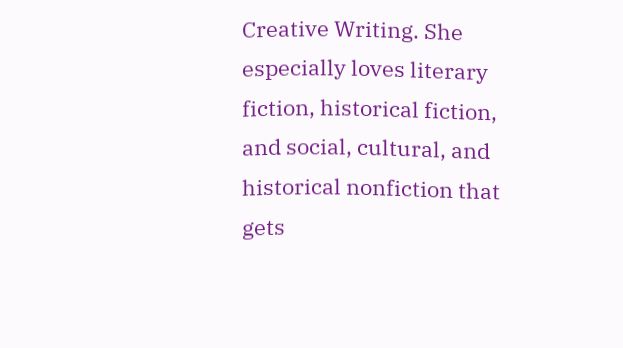Creative Writing. She especially loves literary fiction, historical fiction, and social, cultural, and historical nonfiction that gets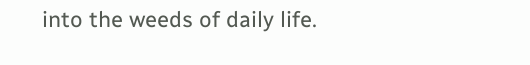into the weeds of daily life.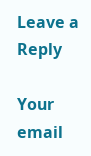Leave a Reply

Your email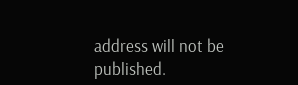address will not be published.